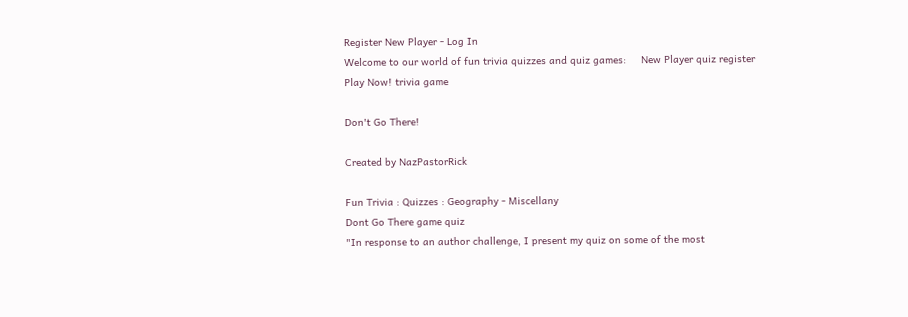Register New Player - Log In
Welcome to our world of fun trivia quizzes and quiz games:     New Player quiz register Play Now! trivia game

Don't Go There!

Created by NazPastorRick

Fun Trivia : Quizzes : Geography - Miscellany
Dont Go There game quiz
"In response to an author challenge, I present my quiz on some of the most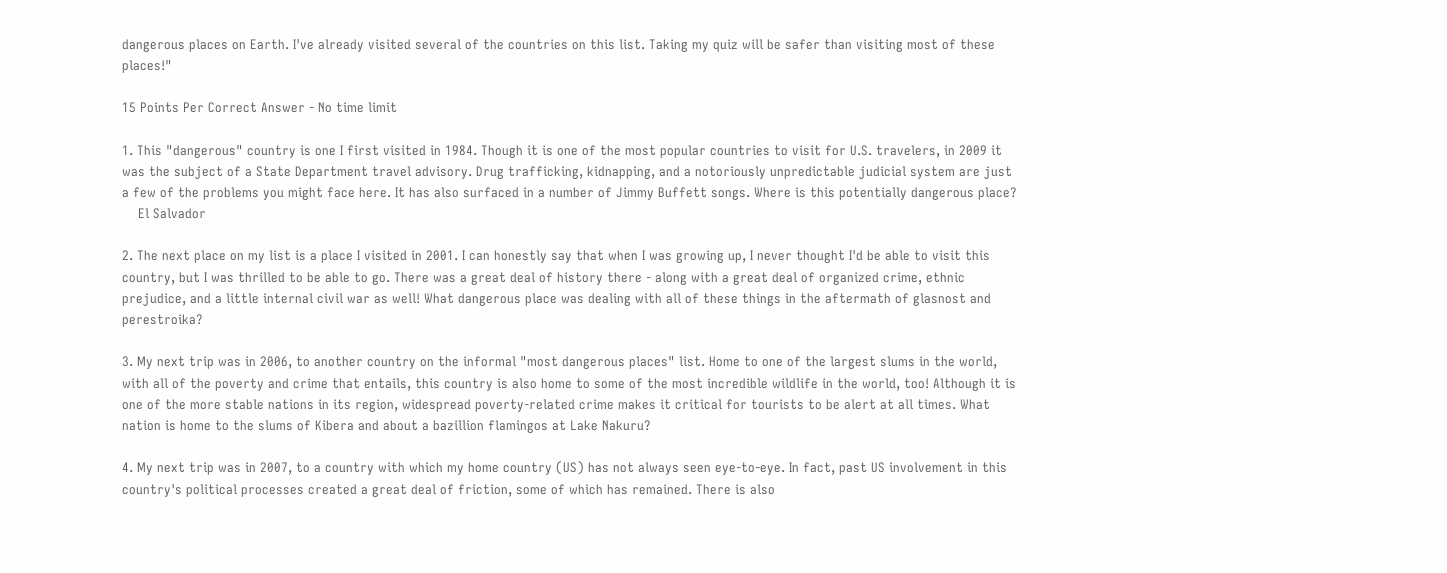dangerous places on Earth. I've already visited several of the countries on this list. Taking my quiz will be safer than visiting most of these places!"

15 Points Per Correct Answer - No time limit

1. This "dangerous" country is one I first visited in 1984. Though it is one of the most popular countries to visit for U.S. travelers, in 2009 it was the subject of a State Department travel advisory. Drug trafficking, kidnapping, and a notoriously unpredictable judicial system are just a few of the problems you might face here. It has also surfaced in a number of Jimmy Buffett songs. Where is this potentially dangerous place?
    El Salvador

2. The next place on my list is a place I visited in 2001. I can honestly say that when I was growing up, I never thought I'd be able to visit this country, but I was thrilled to be able to go. There was a great deal of history there - along with a great deal of organized crime, ethnic prejudice, and a little internal civil war as well! What dangerous place was dealing with all of these things in the aftermath of glasnost and perestroika?

3. My next trip was in 2006, to another country on the informal "most dangerous places" list. Home to one of the largest slums in the world, with all of the poverty and crime that entails, this country is also home to some of the most incredible wildlife in the world, too! Although it is one of the more stable nations in its region, widespread poverty-related crime makes it critical for tourists to be alert at all times. What nation is home to the slums of Kibera and about a bazillion flamingos at Lake Nakuru?

4. My next trip was in 2007, to a country with which my home country (US) has not always seen eye-to-eye. In fact, past US involvement in this country's political processes created a great deal of friction, some of which has remained. There is also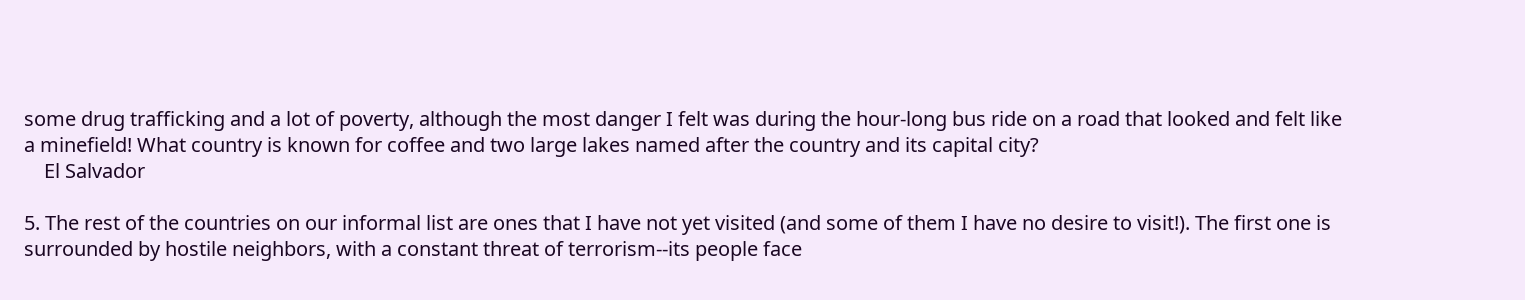some drug trafficking and a lot of poverty, although the most danger I felt was during the hour-long bus ride on a road that looked and felt like a minefield! What country is known for coffee and two large lakes named after the country and its capital city?
    El Salvador

5. The rest of the countries on our informal list are ones that I have not yet visited (and some of them I have no desire to visit!). The first one is surrounded by hostile neighbors, with a constant threat of terrorism--its people face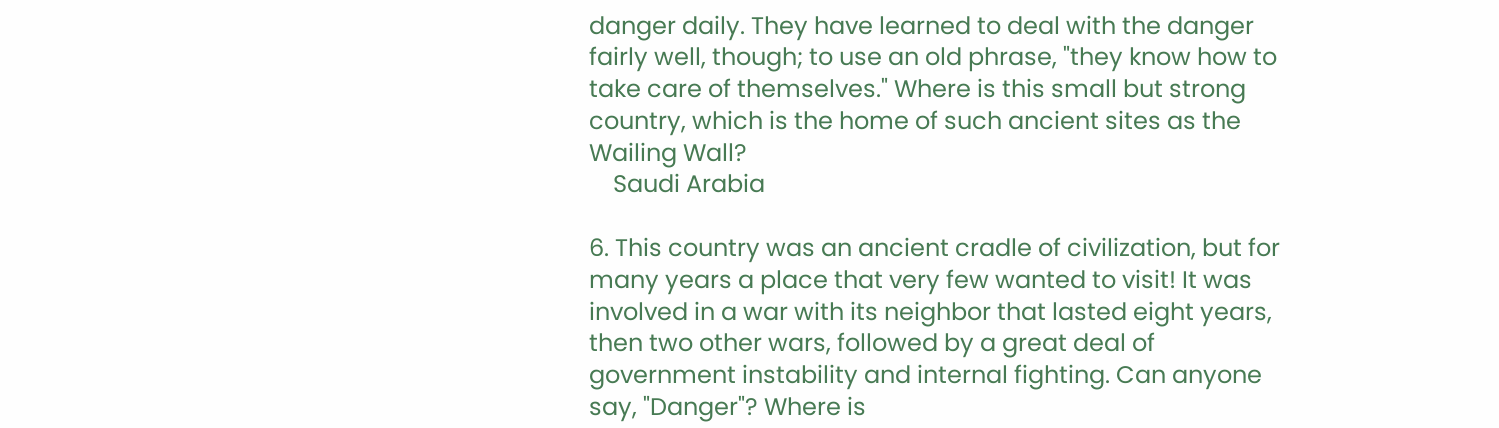danger daily. They have learned to deal with the danger fairly well, though; to use an old phrase, "they know how to take care of themselves." Where is this small but strong country, which is the home of such ancient sites as the Wailing Wall?
    Saudi Arabia

6. This country was an ancient cradle of civilization, but for many years a place that very few wanted to visit! It was involved in a war with its neighbor that lasted eight years, then two other wars, followed by a great deal of government instability and internal fighting. Can anyone say, "Danger"? Where is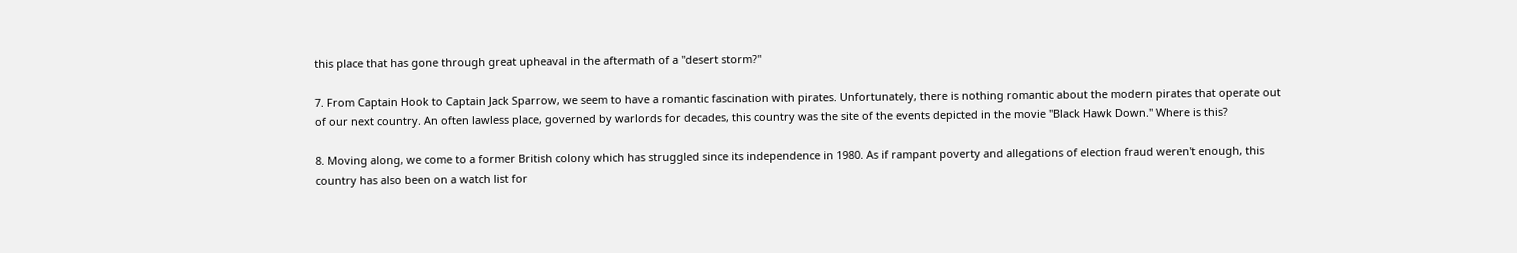this place that has gone through great upheaval in the aftermath of a "desert storm?"

7. From Captain Hook to Captain Jack Sparrow, we seem to have a romantic fascination with pirates. Unfortunately, there is nothing romantic about the modern pirates that operate out of our next country. An often lawless place, governed by warlords for decades, this country was the site of the events depicted in the movie "Black Hawk Down." Where is this?

8. Moving along, we come to a former British colony which has struggled since its independence in 1980. As if rampant poverty and allegations of election fraud weren't enough, this country has also been on a watch list for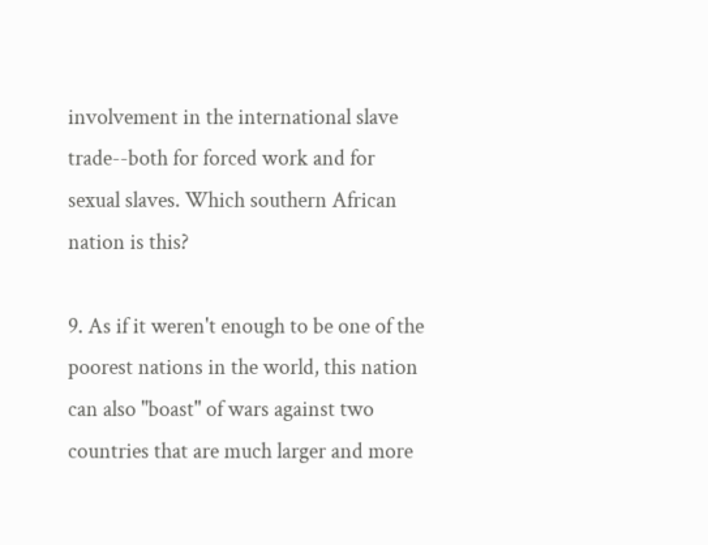involvement in the international slave trade--both for forced work and for sexual slaves. Which southern African nation is this?

9. As if it weren't enough to be one of the poorest nations in the world, this nation can also "boast" of wars against two countries that are much larger and more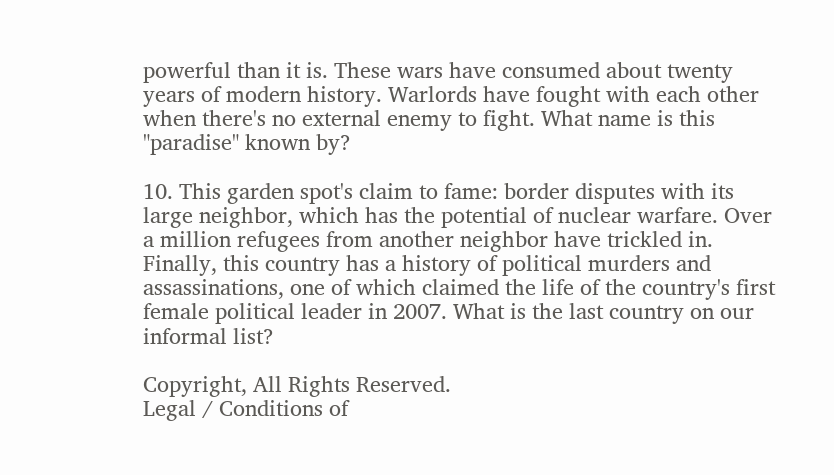powerful than it is. These wars have consumed about twenty years of modern history. Warlords have fought with each other when there's no external enemy to fight. What name is this "paradise" known by?

10. This garden spot's claim to fame: border disputes with its large neighbor, which has the potential of nuclear warfare. Over a million refugees from another neighbor have trickled in. Finally, this country has a history of political murders and assassinations, one of which claimed the life of the country's first female political leader in 2007. What is the last country on our informal list?

Copyright, All Rights Reserved.
Legal / Conditions of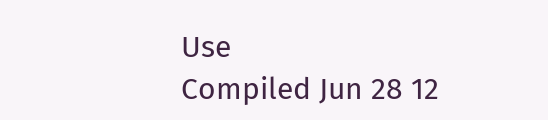Use
Compiled Jun 28 12